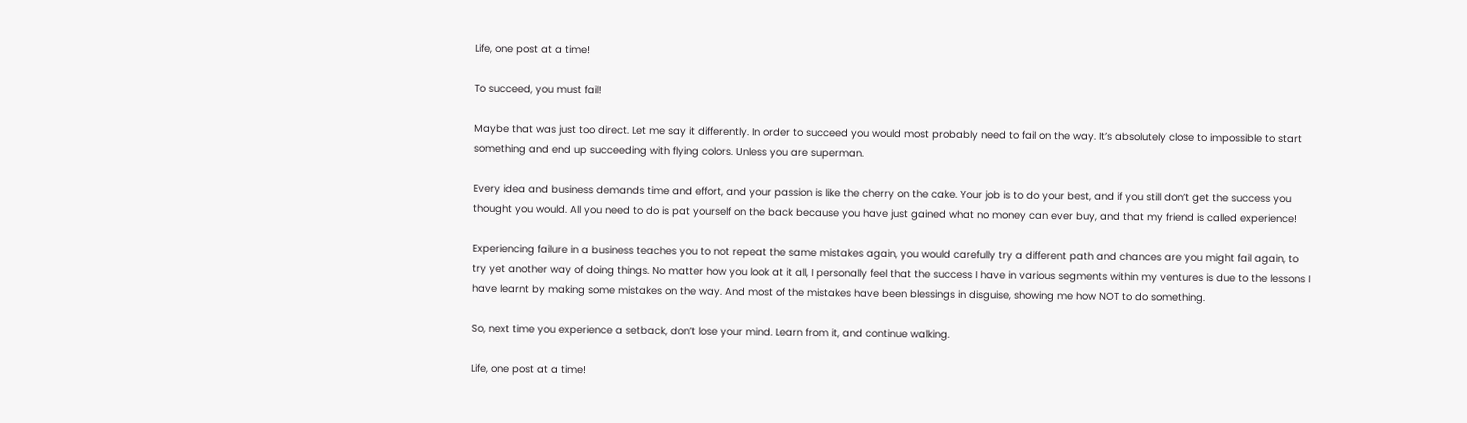Life, one post at a time!

To succeed, you must fail!

Maybe that was just too direct. Let me say it differently. In order to succeed you would most probably need to fail on the way. It’s absolutely close to impossible to start something and end up succeeding with flying colors. Unless you are superman.

Every idea and business demands time and effort, and your passion is like the cherry on the cake. Your job is to do your best, and if you still don’t get the success you thought you would. All you need to do is pat yourself on the back because you have just gained what no money can ever buy, and that my friend is called experience!

Experiencing failure in a business teaches you to not repeat the same mistakes again, you would carefully try a different path and chances are you might fail again, to try yet another way of doing things. No matter how you look at it all, I personally feel that the success I have in various segments within my ventures is due to the lessons I have learnt by making some mistakes on the way. And most of the mistakes have been blessings in disguise, showing me how NOT to do something.

So, next time you experience a setback, don’t lose your mind. Learn from it, and continue walking.

Life, one post at a time!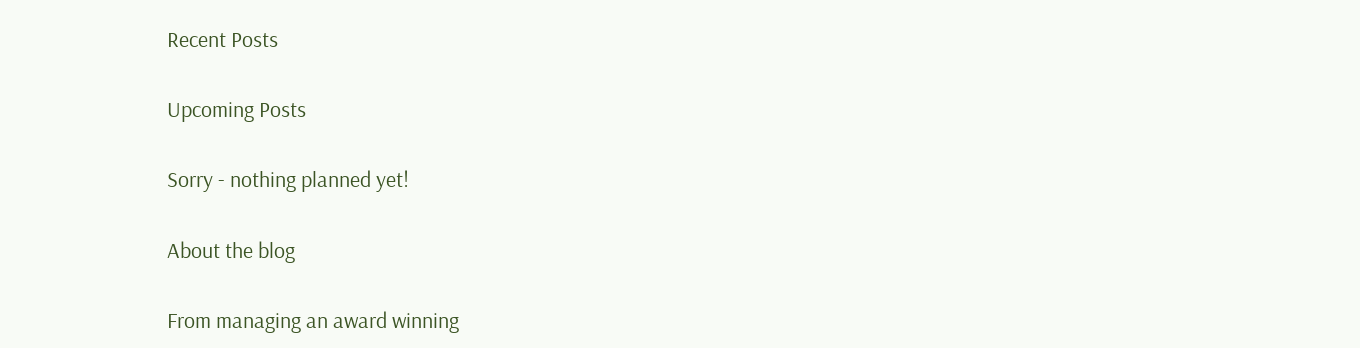Recent Posts

Upcoming Posts

Sorry - nothing planned yet!

About the blog

From managing an award winning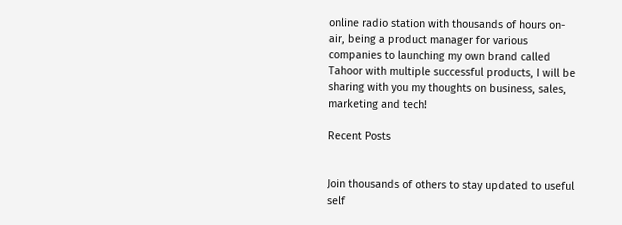online radio station with thousands of hours on-air, being a product manager for various companies to launching my own brand called Tahoor with multiple successful products, I will be sharing with you my thoughts on business, sales, marketing and tech!

Recent Posts


Join thousands of others to stay updated to useful self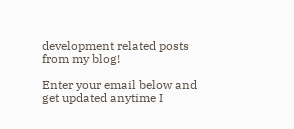development related posts from my blog!

Enter your email below and get updated anytime I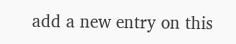add a new entry on this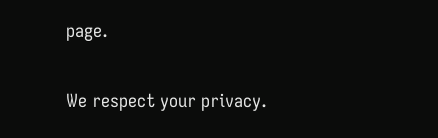page.

We respect your privacy.